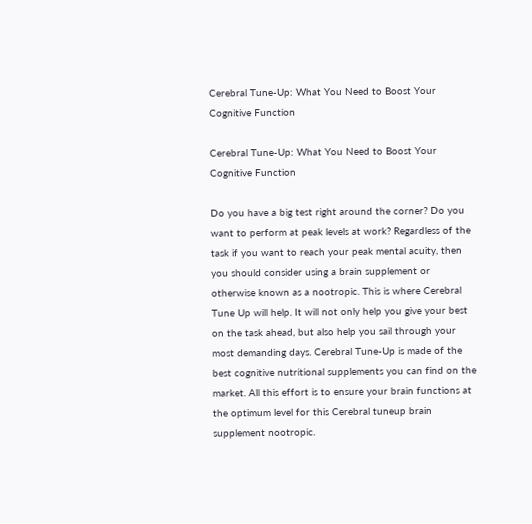Cerebral Tune-Up: What You Need to Boost Your Cognitive Function

Cerebral Tune-Up: What You Need to Boost Your Cognitive Function

Do you have a big test right around the corner? Do you want to perform at peak levels at work? Regardless of the task if you want to reach your peak mental acuity, then you should consider using a brain supplement or otherwise known as a nootropic. This is where Cerebral Tune Up will help. It will not only help you give your best on the task ahead, but also help you sail through your most demanding days. Cerebral Tune-Up is made of the best cognitive nutritional supplements you can find on the market. All this effort is to ensure your brain functions at the optimum level for this Cerebral tuneup brain supplement nootropic.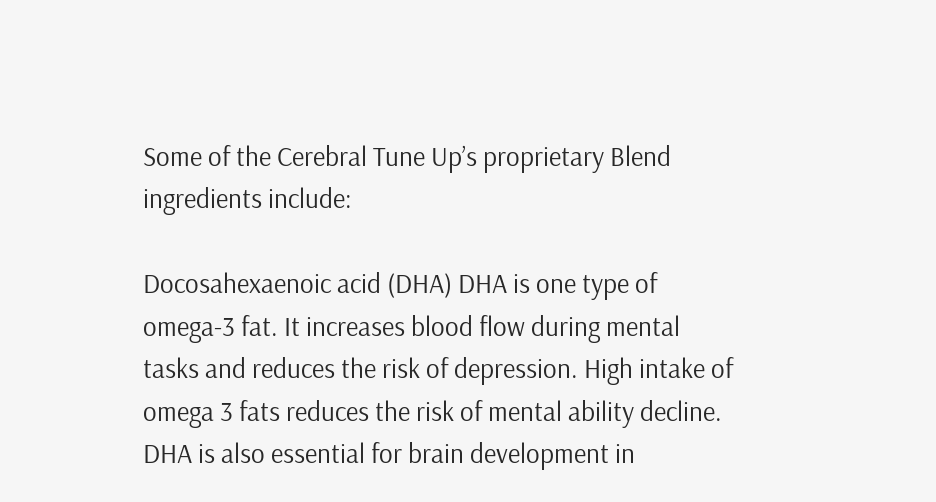Some of the Cerebral Tune Up’s proprietary Blend ingredients include:

Docosahexaenoic acid (DHA) DHA is one type of omega-3 fat. It increases blood flow during mental tasks and reduces the risk of depression. High intake of omega 3 fats reduces the risk of mental ability decline. DHA is also essential for brain development in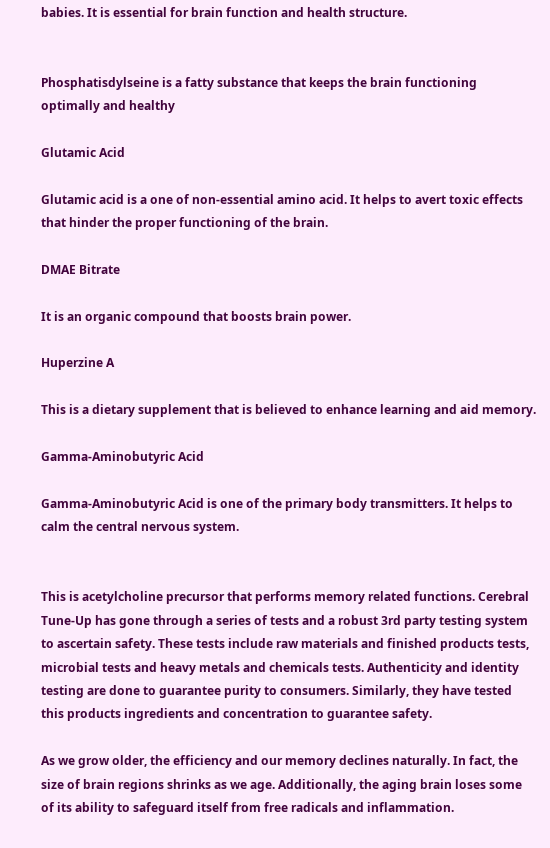babies. It is essential for brain function and health structure.


Phosphatisdylseine is a fatty substance that keeps the brain functioning optimally and healthy

Glutamic Acid

Glutamic acid is a one of non-essential amino acid. It helps to avert toxic effects that hinder the proper functioning of the brain.

DMAE Bitrate

It is an organic compound that boosts brain power.

Huperzine A

This is a dietary supplement that is believed to enhance learning and aid memory.

Gamma-Aminobutyric Acid

Gamma-Aminobutyric Acid is one of the primary body transmitters. It helps to calm the central nervous system.


This is acetylcholine precursor that performs memory related functions. Cerebral Tune-Up has gone through a series of tests and a robust 3rd party testing system to ascertain safety. These tests include raw materials and finished products tests, microbial tests and heavy metals and chemicals tests. Authenticity and identity testing are done to guarantee purity to consumers. Similarly, they have tested this products ingredients and concentration to guarantee safety.

As we grow older, the efficiency and our memory declines naturally. In fact, the size of brain regions shrinks as we age. Additionally, the aging brain loses some of its ability to safeguard itself from free radicals and inflammation.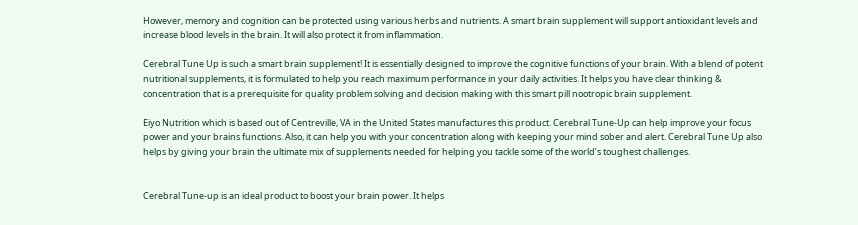However, memory and cognition can be protected using various herbs and nutrients. A smart brain supplement will support antioxidant levels and increase blood levels in the brain. It will also protect it from inflammation.

Cerebral Tune Up is such a smart brain supplement! It is essentially designed to improve the cognitive functions of your brain. With a blend of potent nutritional supplements, it is formulated to help you reach maximum performance in your daily activities. It helps you have clear thinking & concentration that is a prerequisite for quality problem solving and decision making with this smart pill nootropic brain supplement.

Eiyo Nutrition which is based out of Centreville, VA in the United States manufactures this product. Cerebral Tune-Up can help improve your focus power and your brains functions. Also, it can help you with your concentration along with keeping your mind sober and alert. Cerebral Tune Up also helps by giving your brain the ultimate mix of supplements needed for helping you tackle some of the world’s toughest challenges.


Cerebral Tune-up is an ideal product to boost your brain power. It helps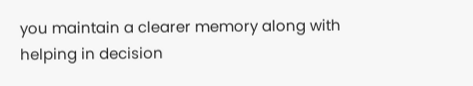you maintain a clearer memory along with helping in decision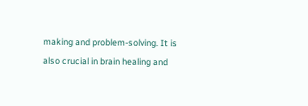making and problem-solving. It is also crucial in brain healing and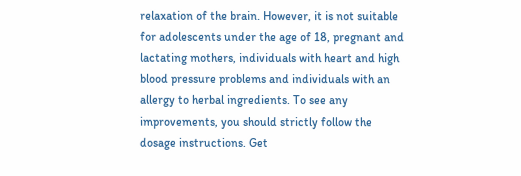relaxation of the brain. However, it is not suitable for adolescents under the age of 18, pregnant and lactating mothers, individuals with heart and high blood pressure problems and individuals with an allergy to herbal ingredients. To see any improvements, you should strictly follow the dosage instructions. Get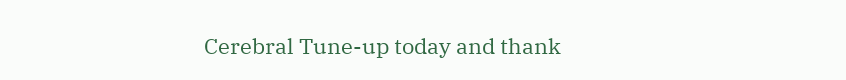Cerebral Tune-up today and thank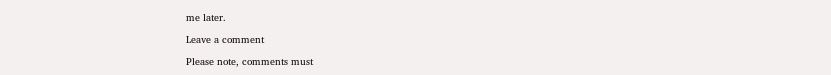me later.

Leave a comment

Please note, comments must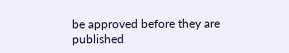be approved before they are published